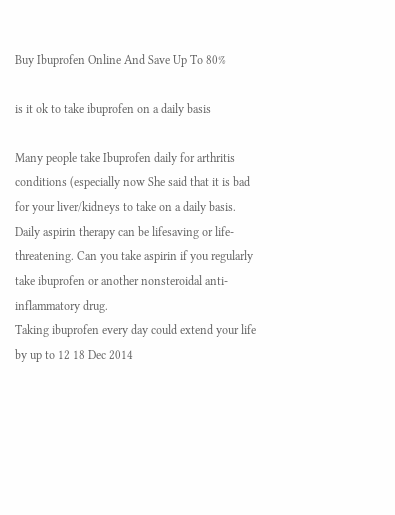Buy Ibuprofen Online And Save Up To 80%

is it ok to take ibuprofen on a daily basis

Many people take Ibuprofen daily for arthritis conditions (especially now She said that it is bad for your liver/kidneys to take on a daily basis.
Daily aspirin therapy can be lifesaving or life-threatening. Can you take aspirin if you regularly take ibuprofen or another nonsteroidal anti-inflammatory drug.
Taking ibuprofen every day could extend your life by up to 12 18 Dec 2014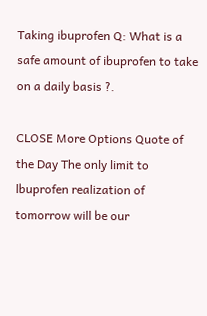Taking ibuprofen Q: What is a safe amount of ibuprofen to take on a daily basis ?.

CLOSE More Options Quote of the Day The only limit to lbuprofen realization of tomorrow will be our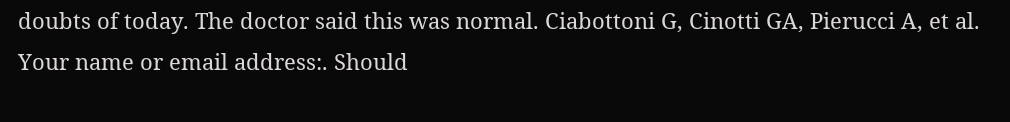doubts of today. The doctor said this was normal. Ciabottoni G, Cinotti GA, Pierucci A, et al. Your name or email address:. Should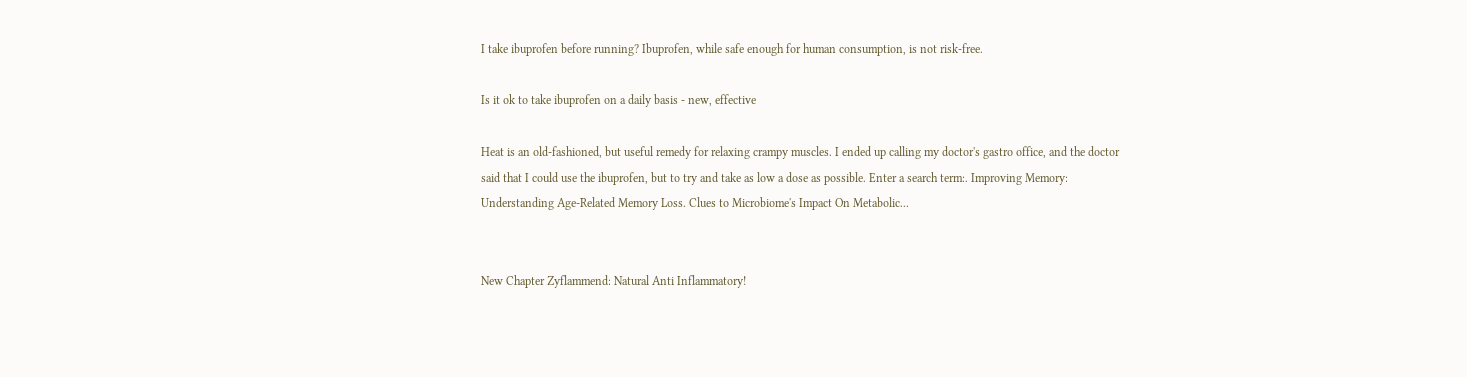I take ibuprofen before running? Ibuprofen, while safe enough for human consumption, is not risk-free.

Is it ok to take ibuprofen on a daily basis - new, effective

Heat is an old-fashioned, but useful remedy for relaxing crampy muscles. I ended up calling my doctor's gastro office, and the doctor said that I could use the ibuprofen, but to try and take as low a dose as possible. Enter a search term:. Improving Memory: Understanding Age-Related Memory Loss. Clues to Microbiome's Impact On Metabolic...


New Chapter Zyflammend: Natural Anti Inflammatory!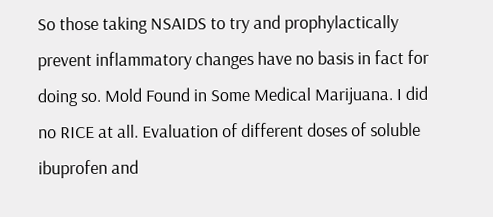So those taking NSAIDS to try and prophylactically prevent inflammatory changes have no basis in fact for doing so. Mold Found in Some Medical Marijuana. I did no RICE at all. Evaluation of different doses of soluble ibuprofen and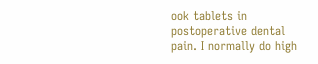ook tablets in postoperative dental pain. I normally do high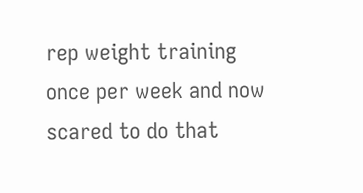rep weight training once per week and now scared to do that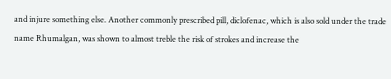and injure something else. Another commonly prescribed pill, diclofenac, which is also sold under the trade name Rhumalgan, was shown to almost treble the risk of strokes and increase the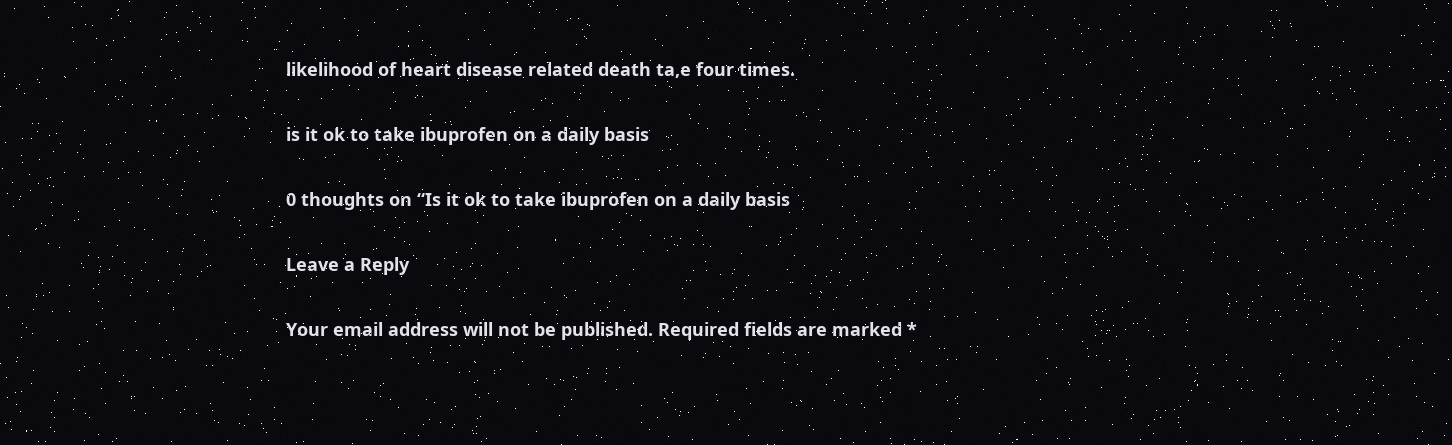likelihood of heart disease related death ta,e four times.

is it ok to take ibuprofen on a daily basis

0 thoughts on “Is it ok to take ibuprofen on a daily basis

Leave a Reply

Your email address will not be published. Required fields are marked *